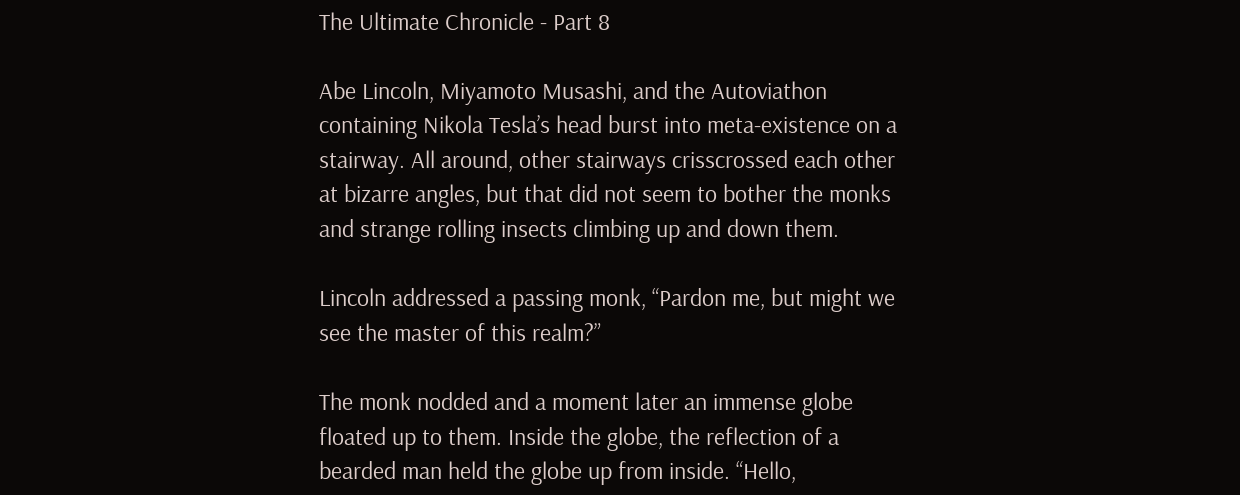The Ultimate Chronicle - Part 8

Abe Lincoln, Miyamoto Musashi, and the Autoviathon containing Nikola Tesla’s head burst into meta-existence on a stairway. All around, other stairways crisscrossed each other at bizarre angles, but that did not seem to bother the monks and strange rolling insects climbing up and down them.

Lincoln addressed a passing monk, “Pardon me, but might we see the master of this realm?”

The monk nodded and a moment later an immense globe floated up to them. Inside the globe, the reflection of a bearded man held the globe up from inside. “Hello,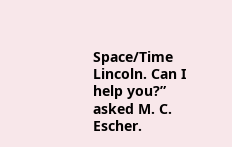Space/Time Lincoln. Can I help you?” asked M. C. Escher.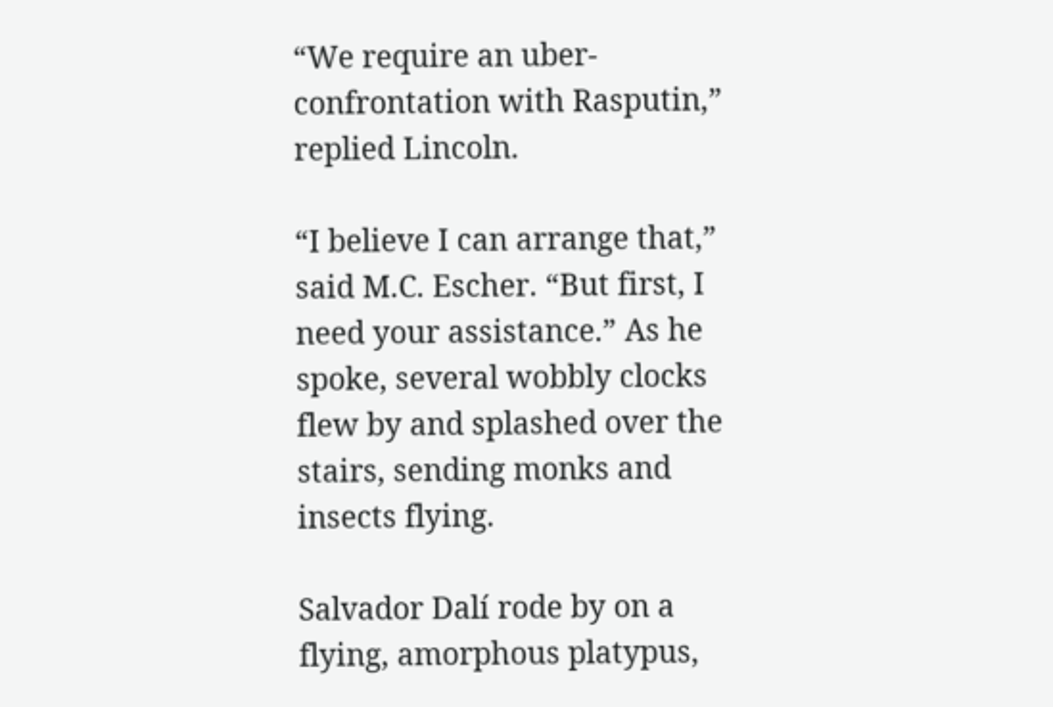“We require an uber-confrontation with Rasputin,” replied Lincoln.

“I believe I can arrange that,” said M.C. Escher. “But first, I need your assistance.” As he spoke, several wobbly clocks flew by and splashed over the stairs, sending monks and insects flying.

Salvador Dalí rode by on a flying, amorphous platypus,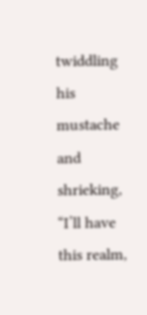twiddling his mustache and shrieking, “I’ll have this realm,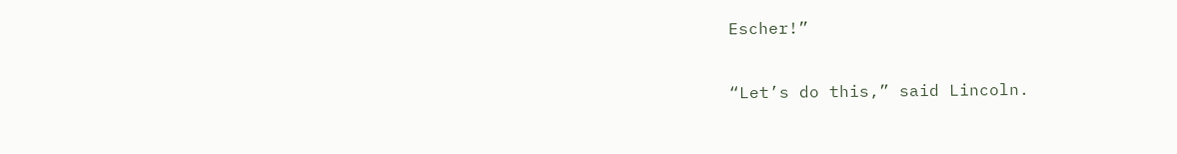Escher!”

“Let’s do this,” said Lincoln.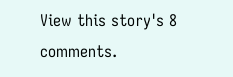View this story's 8 comments.